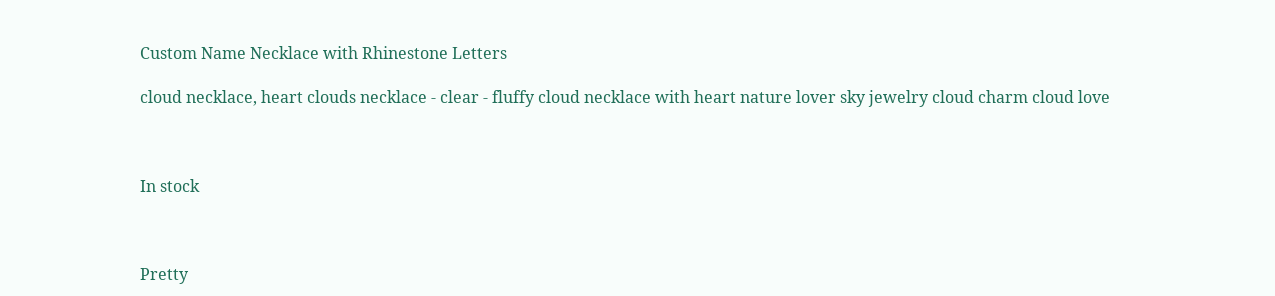Custom Name Necklace with Rhinestone Letters

cloud necklace, heart clouds necklace - clear - fluffy cloud necklace with heart nature lover sky jewelry cloud charm cloud love



In stock



Pretty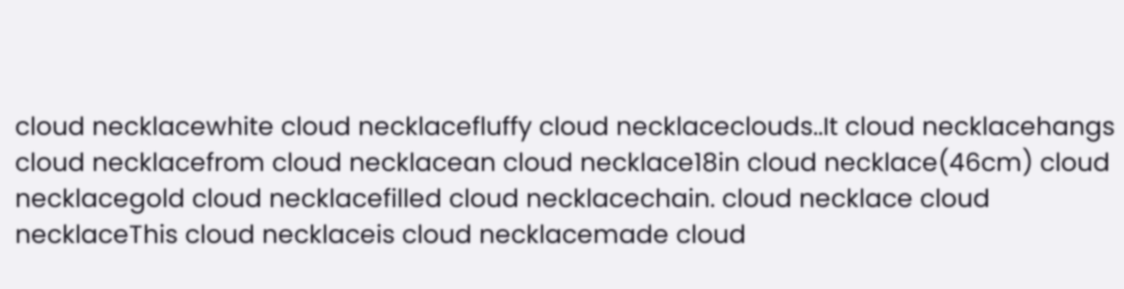cloud necklacewhite cloud necklacefluffy cloud necklaceclouds..It cloud necklacehangs cloud necklacefrom cloud necklacean cloud necklace18in cloud necklace(46cm) cloud necklacegold cloud necklacefilled cloud necklacechain. cloud necklace cloud necklaceThis cloud necklaceis cloud necklacemade cloud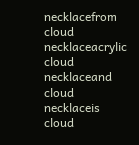necklacefrom cloud necklaceacrylic cloud necklaceand cloud necklaceis cloud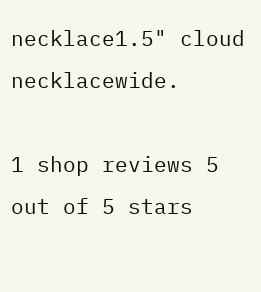necklace1.5" cloud necklacewide.

1 shop reviews 5 out of 5 stars